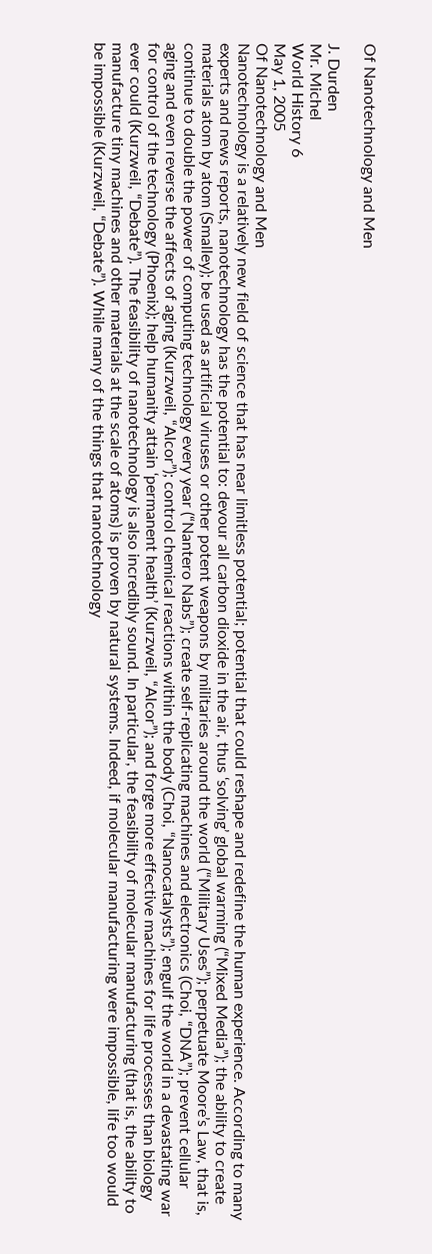Of Nanotechnology and Men

J. Durden
Mr. Michel
World History 6
May 1, 2005
Of Nanotechnology and Men
Nanotechnology is a relatively new field of science that has near limitless potential; potential that could reshape and redefine the human experience. According to many experts and news reports, nanotechnology has the potential to: devour all carbon dioxide in the air, thus ‘solving’ global warming (“Mixed Media”); the ability to create materials atom by atom (Smalley); be used as artificial viruses or other potent weapons by militaries around the world (“Military Uses”); perpetuate Moore’s Law, that is, continue to double the power of computing technology every year (“Nantero Nabs”); create self-replicating machines and electronics (Choi, “DNA”); prevent cellular aging and even reverse the affects of aging (Kurzweil, “Alcor”); control chemical reactions within the body (Choi, “Nanocatalysts”); engulf the world in a devastating war for control of the technology (Phoenix); help humanity attain ‘permanent health’ (Kurzweil, “Alcor”); and forge more effective machines for life processes than biology ever could (Kurzweil, “Debate”). The feasibility of nanotechnology is also incredibly sound. In particular, the feasibility of molecular manufacturing (that is, the ability to manufacture tiny machines and other materials at the scale of atoms) is proven by natural systems. Indeed, if molecular manufacturing were impossible, life too would be impossible (Kurzweil, “Debate”). While many of the things that nanotechnology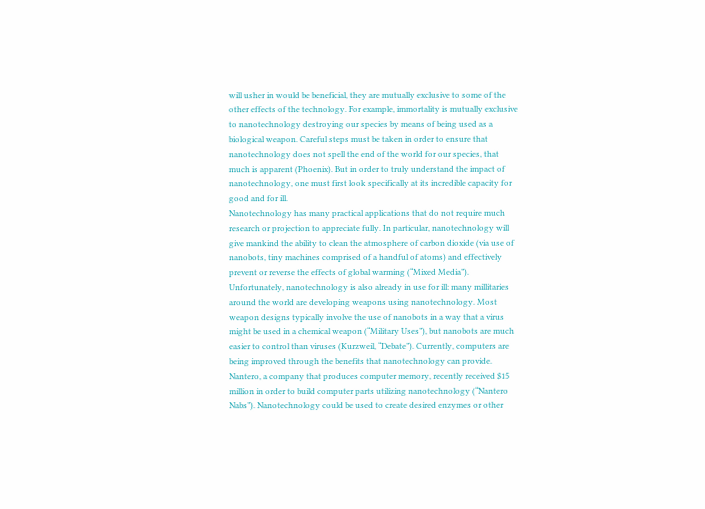will usher in would be beneficial, they are mutually exclusive to some of the other effects of the technology. For example, immortality is mutually exclusive to nanotechnology destroying our species by means of being used as a biological weapon. Careful steps must be taken in order to ensure that nanotechnology does not spell the end of the world for our species, that much is apparent (Phoenix). But in order to truly understand the impact of nanotechnology, one must first look specifically at its incredible capacity for good and for ill.
Nanotechnology has many practical applications that do not require much research or projection to appreciate fully. In particular, nanotechnology will give mankind the ability to clean the atmosphere of carbon dioxide (via use of nanobots, tiny machines comprised of a handful of atoms) and effectively prevent or reverse the effects of global warming (“Mixed Media”). Unfortunately, nanotechnology is also already in use for ill: many millitaries around the world are developing weapons using nanotechnology. Most weapon designs typically involve the use of nanobots in a way that a virus might be used in a chemical weapon (“Military Uses”), but nanobots are much easier to control than viruses (Kurzweil, “Debate”). Currently, computers are being improved through the benefits that nanotechnology can provide. Nantero, a company that produces computer memory, recently received $15 million in order to build computer parts utilizing nanotechnology (“Nantero Nabs”). Nanotechnology could be used to create desired enzymes or other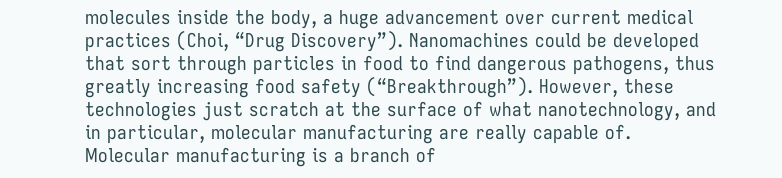molecules inside the body, a huge advancement over current medical practices (Choi, “Drug Discovery”). Nanomachines could be developed that sort through particles in food to find dangerous pathogens, thus greatly increasing food safety (“Breakthrough”). However, these technologies just scratch at the surface of what nanotechnology, and in particular, molecular manufacturing are really capable of.
Molecular manufacturing is a branch of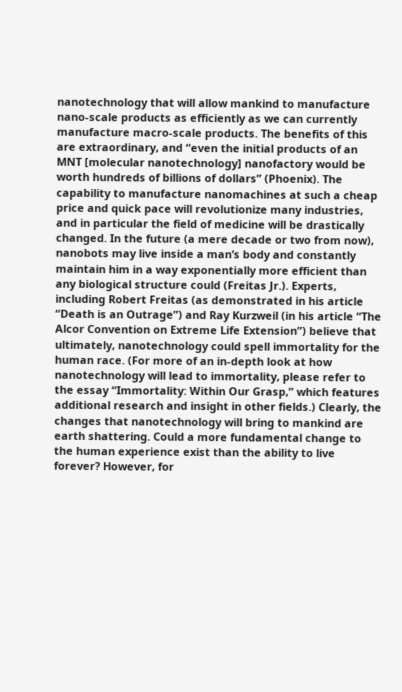nanotechnology that will allow mankind to manufacture nano-scale products as efficiently as we can currently manufacture macro-scale products. The benefits of this are extraordinary, and “even the initial products of an MNT [molecular nanotechnology] nanofactory would be worth hundreds of billions of dollars” (Phoenix). The capability to manufacture nanomachines at such a cheap price and quick pace will revolutionize many industries, and in particular the field of medicine will be drastically changed. In the future (a mere decade or two from now), nanobots may live inside a man’s body and constantly maintain him in a way exponentially more efficient than any biological structure could (Freitas Jr.). Experts, including Robert Freitas (as demonstrated in his article “Death is an Outrage”) and Ray Kurzweil (in his article “The Alcor Convention on Extreme Life Extension”) believe that ultimately, nanotechnology could spell immortality for the human race. (For more of an in-depth look at how nanotechnology will lead to immortality, please refer to the essay “Immortality: Within Our Grasp,” which features additional research and insight in other fields.) Clearly, the changes that nanotechnology will bring to mankind are earth shattering. Could a more fundamental change to the human experience exist than the ability to live forever? However, for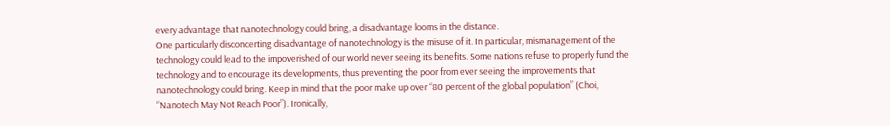every advantage that nanotechnology could bring, a disadvantage looms in the distance.
One particularly disconcerting disadvantage of nanotechnology is the misuse of it. In particular, mismanagement of the technology could lead to the impoverished of our world never seeing its benefits. Some nations refuse to properly fund the technology and to encourage its developments, thus preventing the poor from ever seeing the improvements that nanotechnology could bring. Keep in mind that the poor make up over “80 percent of the global population” (Choi, “Nanotech May Not Reach Poor”). Ironically,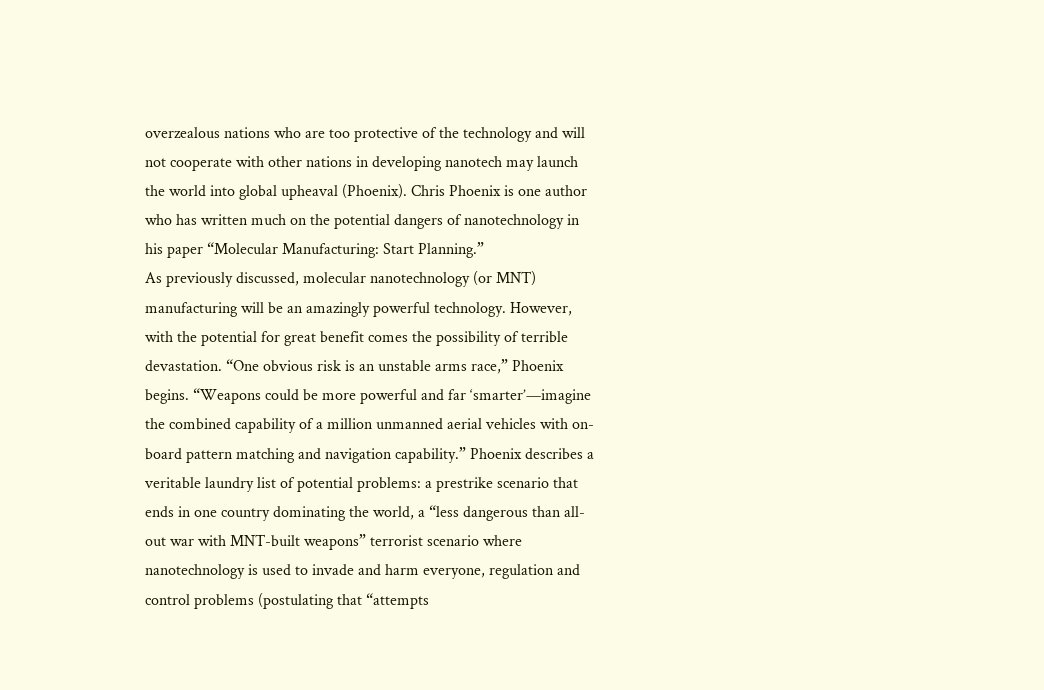overzealous nations who are too protective of the technology and will not cooperate with other nations in developing nanotech may launch the world into global upheaval (Phoenix). Chris Phoenix is one author who has written much on the potential dangers of nanotechnology in his paper “Molecular Manufacturing: Start Planning.”
As previously discussed, molecular nanotechnology (or MNT) manufacturing will be an amazingly powerful technology. However, with the potential for great benefit comes the possibility of terrible devastation. “One obvious risk is an unstable arms race,” Phoenix begins. “Weapons could be more powerful and far ‘smarter’—imagine the combined capability of a million unmanned aerial vehicles with on-board pattern matching and navigation capability.” Phoenix describes a veritable laundry list of potential problems: a prestrike scenario that ends in one country dominating the world, a “less dangerous than all-out war with MNT-built weapons” terrorist scenario where nanotechnology is used to invade and harm everyone, regulation and control problems (postulating that “attempts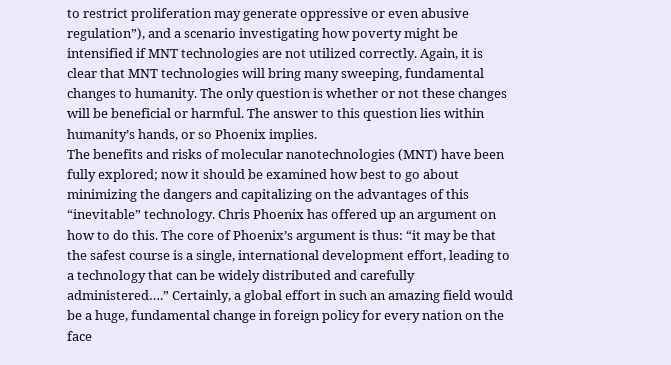to restrict proliferation may generate oppressive or even abusive regulation”), and a scenario investigating how poverty might be intensified if MNT technologies are not utilized correctly. Again, it is clear that MNT technologies will bring many sweeping, fundamental changes to humanity. The only question is whether or not these changes will be beneficial or harmful. The answer to this question lies within humanity’s hands, or so Phoenix implies.
The benefits and risks of molecular nanotechnologies (MNT) have been fully explored; now it should be examined how best to go about minimizing the dangers and capitalizing on the advantages of this “inevitable” technology. Chris Phoenix has offered up an argument on how to do this. The core of Phoenix’s argument is thus: “it may be that the safest course is a single, international development effort, leading to a technology that can be widely distributed and carefully administered….” Certainly, a global effort in such an amazing field would be a huge, fundamental change in foreign policy for every nation on the face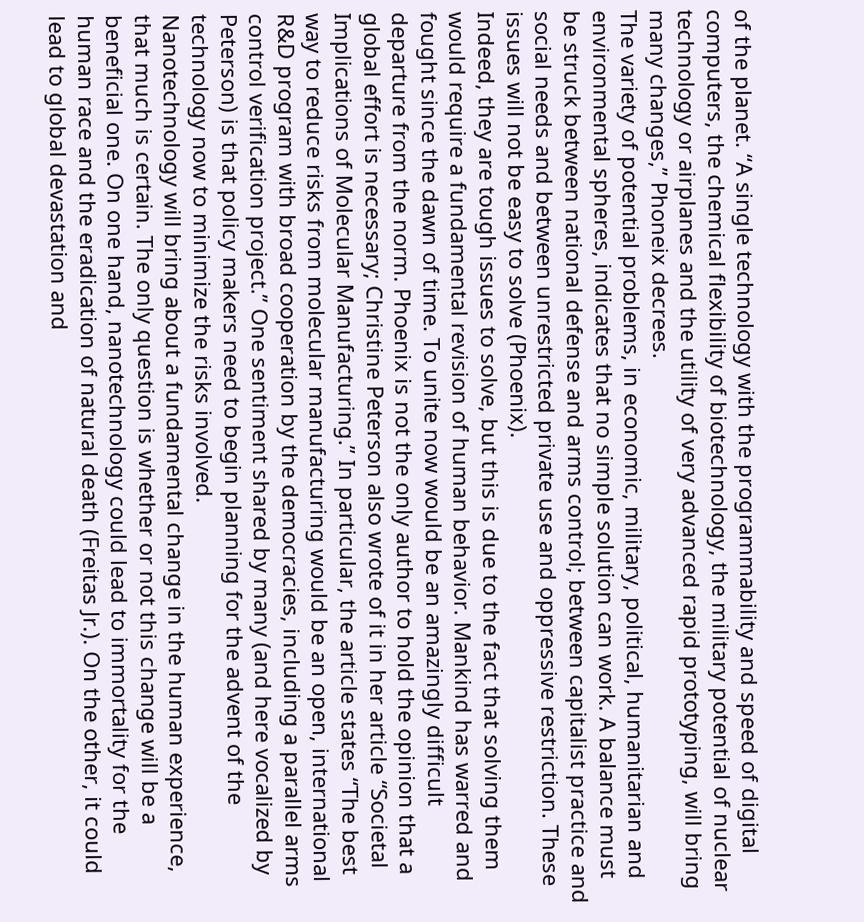of the planet. “A single technology with the programmability and speed of digital computers, the chemical flexibility of biotechnology, the military potential of nuclear technology or airplanes and the utility of very advanced rapid prototyping, will bring many changes,” Phoneix decrees.
The variety of potential problems, in economic, military, political, humanitarian and environmental spheres, indicates that no simple solution can work. A balance must be struck between national defense and arms control; between capitalist practice and social needs and between unrestricted private use and oppressive restriction. These issues will not be easy to solve (Phoenix).
Indeed, they are tough issues to solve, but this is due to the fact that solving them would require a fundamental revision of human behavior. Mankind has warred and fought since the dawn of time. To unite now would be an amazingly difficult departure from the norm. Phoenix is not the only author to hold the opinion that a global effort is necessary; Christine Peterson also wrote of it in her article “Societal Implications of Molecular Manufacturing.” In particular, the article states “The best way to reduce risks from molecular manufacturing would be an open, international R&D program with broad cooperation by the democracies, including a parallel arms control verification project.” One sentiment shared by many (and here vocalized by Peterson) is that policy makers need to begin planning for the advent of the technology now to minimize the risks involved.
Nanotechnology will bring about a fundamental change in the human experience, that much is certain. The only question is whether or not this change will be a beneficial one. On one hand, nanotechnology could lead to immortality for the human race and the eradication of natural death (Freitas Jr.). On the other, it could lead to global devastation and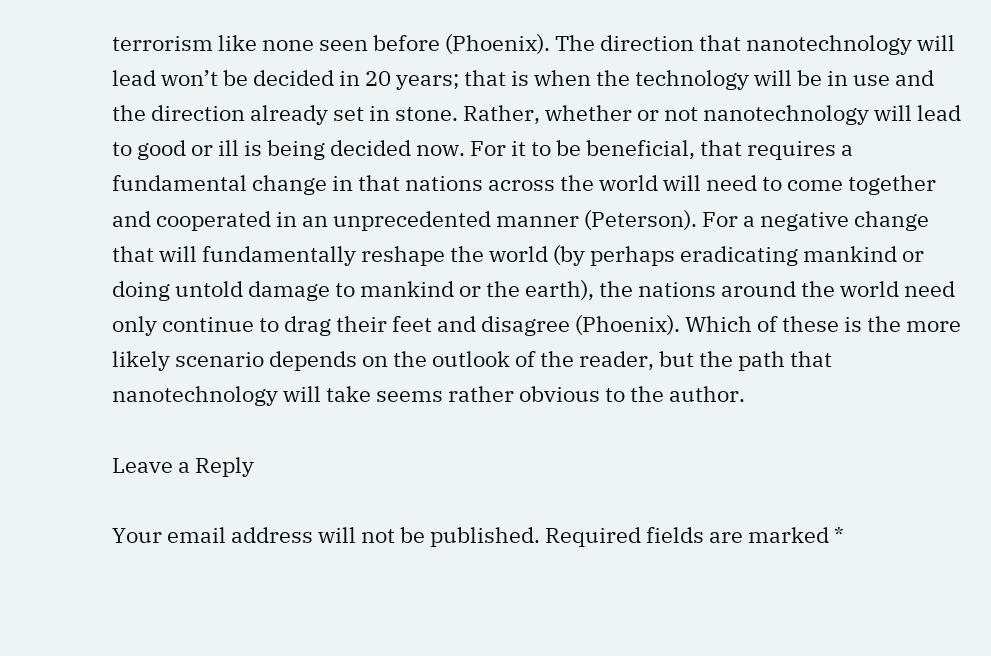terrorism like none seen before (Phoenix). The direction that nanotechnology will lead won’t be decided in 20 years; that is when the technology will be in use and the direction already set in stone. Rather, whether or not nanotechnology will lead to good or ill is being decided now. For it to be beneficial, that requires a fundamental change in that nations across the world will need to come together and cooperated in an unprecedented manner (Peterson). For a negative change that will fundamentally reshape the world (by perhaps eradicating mankind or doing untold damage to mankind or the earth), the nations around the world need only continue to drag their feet and disagree (Phoenix). Which of these is the more likely scenario depends on the outlook of the reader, but the path that nanotechnology will take seems rather obvious to the author.

Leave a Reply

Your email address will not be published. Required fields are marked *